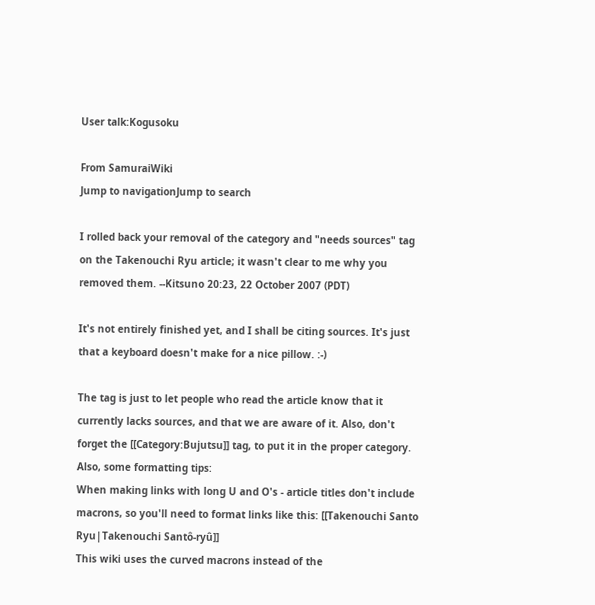User talk:Kogusoku

From SamuraiWiki
Jump to navigationJump to search

I rolled back your removal of the category and "needs sources" tag on the Takenouchi Ryu article; it wasn't clear to me why you removed them. --Kitsuno 20:23, 22 October 2007 (PDT)

It's not entirely finished yet, and I shall be citing sources. It's just that a keyboard doesn't make for a nice pillow. :-)

The tag is just to let people who read the article know that it currently lacks sources, and that we are aware of it. Also, don't forget the [[Category:Bujutsu]] tag, to put it in the proper category.
Also, some formatting tips:
When making links with long U and O's - article titles don't include macrons, so you'll need to format links like this: [[Takenouchi Santo Ryu|Takenouchi Santô-ryû]]
This wiki uses the curved macrons instead of the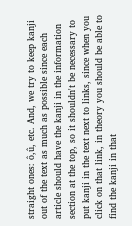straight ones: ô,û, etc. And, we try to keep kanji out of the text as much as possible since each article should have the kanji in the information section at the top, so it shouldn't be necessary to put kanji in the text next to links, since when you click on that link, in theory you should be able to find the kanji in that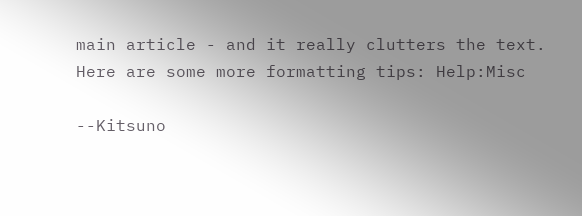main article - and it really clutters the text.
Here are some more formatting tips: Help:Misc

--Kitsuno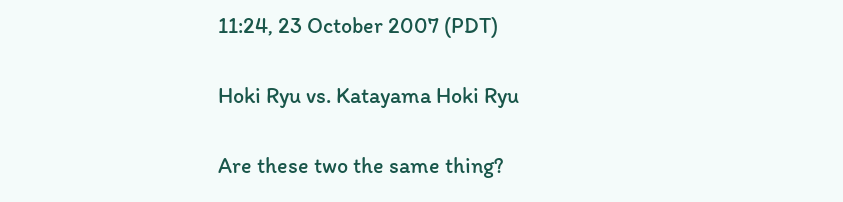11:24, 23 October 2007 (PDT)

Hoki Ryu vs. Katayama Hoki Ryu

Are these two the same thing?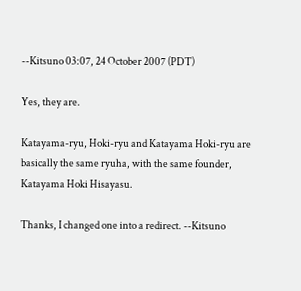--Kitsuno 03:07, 24 October 2007 (PDT)

Yes, they are.

Katayama-ryu, Hoki-ryu and Katayama Hoki-ryu are basically the same ryuha, with the same founder, Katayama Hoki Hisayasu.

Thanks, I changed one into a redirect. --Kitsuno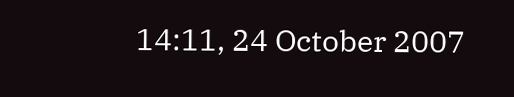14:11, 24 October 2007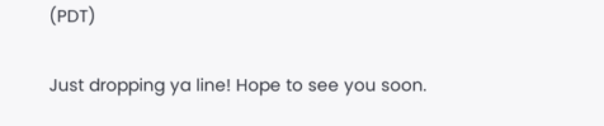(PDT)


Just dropping ya line! Hope to see you soon.